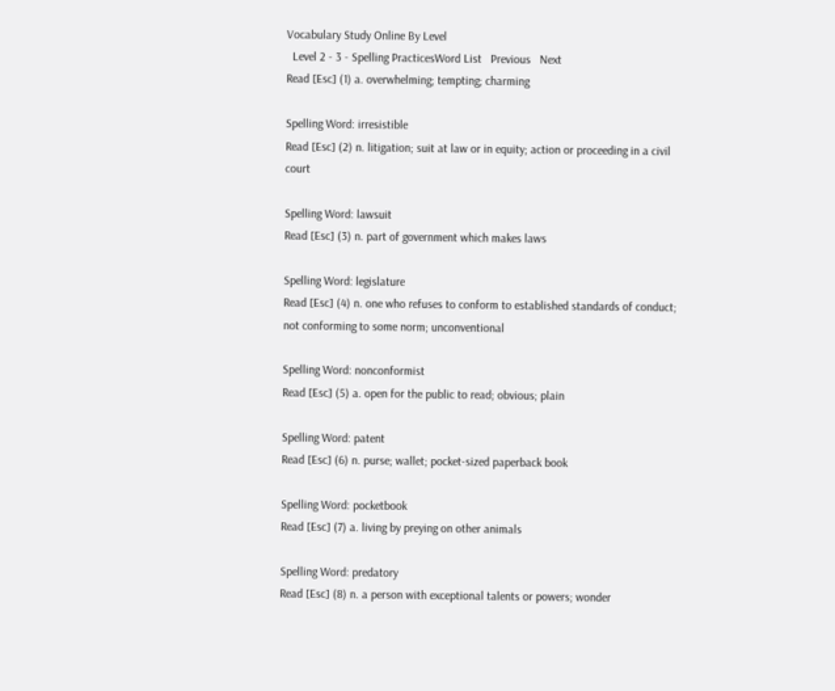Vocabulary Study Online By Level
  Level 2 - 3 - Spelling PracticesWord List   Previous   Next
Read [Esc] (1) a. overwhelming; tempting; charming

Spelling Word: irresistible
Read [Esc] (2) n. litigation; suit at law or in equity; action or proceeding in a civil court

Spelling Word: lawsuit
Read [Esc] (3) n. part of government which makes laws

Spelling Word: legislature
Read [Esc] (4) n. one who refuses to conform to established standards of conduct; not conforming to some norm; unconventional

Spelling Word: nonconformist
Read [Esc] (5) a. open for the public to read; obvious; plain

Spelling Word: patent
Read [Esc] (6) n. purse; wallet; pocket-sized paperback book

Spelling Word: pocketbook
Read [Esc] (7) a. living by preying on other animals

Spelling Word: predatory
Read [Esc] (8) n. a person with exceptional talents or powers; wonder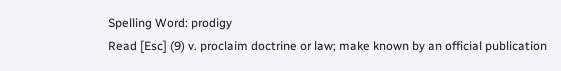Spelling Word: prodigy
Read [Esc] (9) v. proclaim doctrine or law; make known by an official publication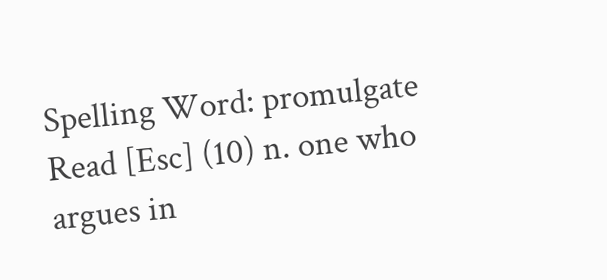Spelling Word: promulgate
Read [Esc] (10) n. one who argues in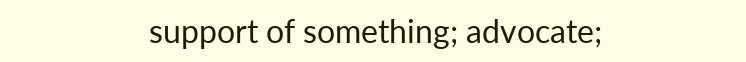support of something; advocate;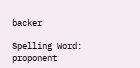backer

Spelling Word: proponent